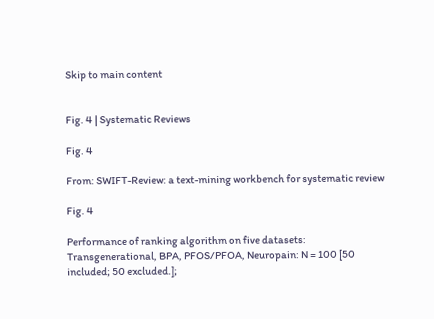Skip to main content


Fig. 4 | Systematic Reviews

Fig. 4

From: SWIFT-Review: a text-mining workbench for systematic review

Fig. 4

Performance of ranking algorithm on five datasets: Transgenerational, BPA, PFOS/PFOA, Neuropain: N = 100 [50 included; 50 excluded.];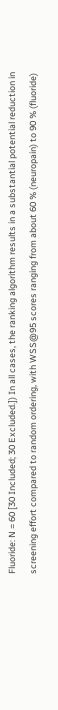Fluoride: N = 60 [30 Included; 30 Excluded.]) In all cases, the ranking algorithm results in a substantial potential reduction in screening effort compared to random ordering, with WSS@95 scores ranging from about 60 % (neuropain) to 90 % (fluoride)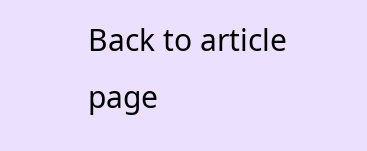Back to article page